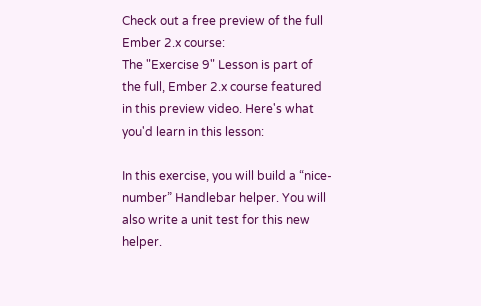Check out a free preview of the full Ember 2.x course:
The "Exercise 9" Lesson is part of the full, Ember 2.x course featured in this preview video. Here's what you'd learn in this lesson:

In this exercise, you will build a “nice-number” Handlebar helper. You will also write a unit test for this new helper.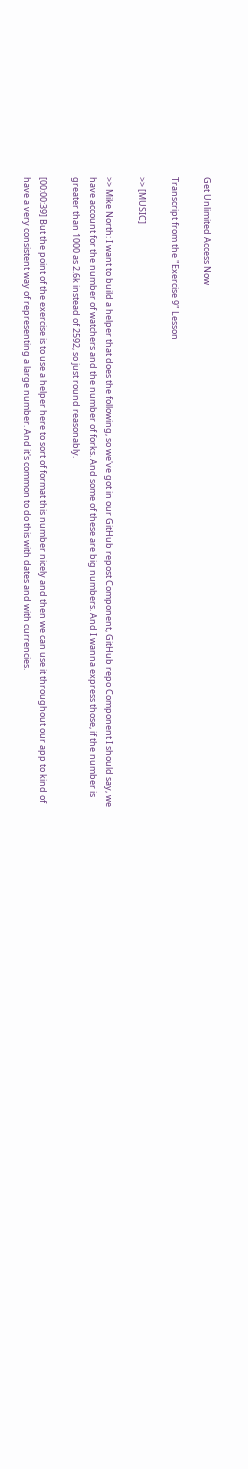Get Unlimited Access Now

Transcript from the "Exercise 9" Lesson

>> [MUSIC]

>> Mike North: I want to build a helper that does the following, so we've got in our GitHub repost Component, GitHub repo Component I should say, we have account for the number of watchers and the number of forks. And some of these are big numbers. And I wanna express those, if the number is greater than 1000 as 2.6k instead of 2592, so just round reasonably.

[00:00:39] But the point of the exercise is to use a helper here to sort of format this number nicely and then we can use it throughout our app to kind of have a very consistent way of representing a large number. And it's common to do this with dates and with currencies.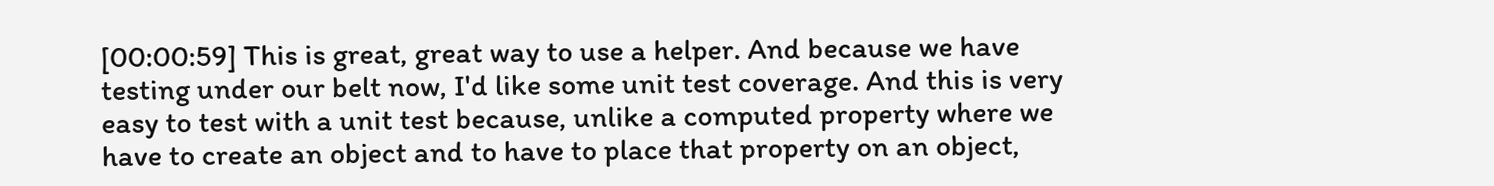[00:00:59] This is great, great way to use a helper. And because we have testing under our belt now, I'd like some unit test coverage. And this is very easy to test with a unit test because, unlike a computed property where we have to create an object and to have to place that property on an object,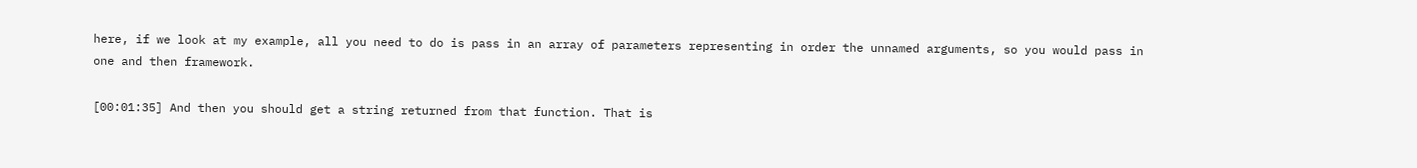here, if we look at my example, all you need to do is pass in an array of parameters representing in order the unnamed arguments, so you would pass in one and then framework.

[00:01:35] And then you should get a string returned from that function. That is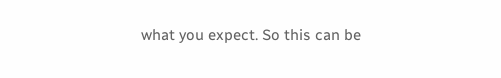what you expect. So this can be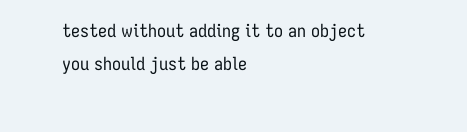tested without adding it to an object you should just be able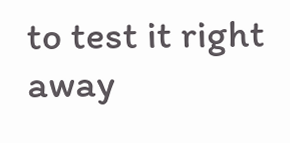to test it right away